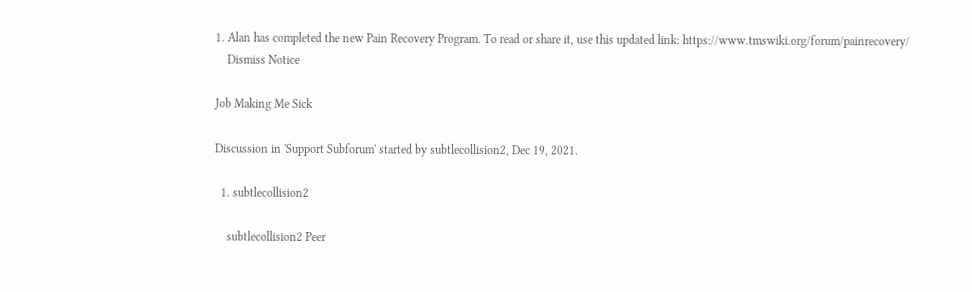1. Alan has completed the new Pain Recovery Program. To read or share it, use this updated link: https://www.tmswiki.org/forum/painrecovery/
    Dismiss Notice

Job Making Me Sick

Discussion in 'Support Subforum' started by subtlecollision2, Dec 19, 2021.

  1. subtlecollision2

    subtlecollision2 Peer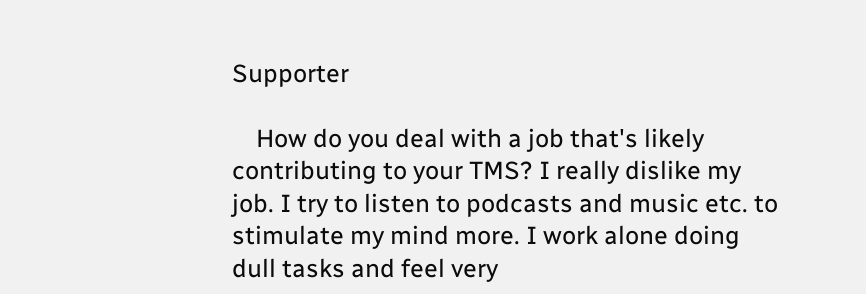Supporter

    How do you deal with a job that's likely contributing to your TMS? I really dislike my job. I try to listen to podcasts and music etc. to stimulate my mind more. I work alone doing dull tasks and feel very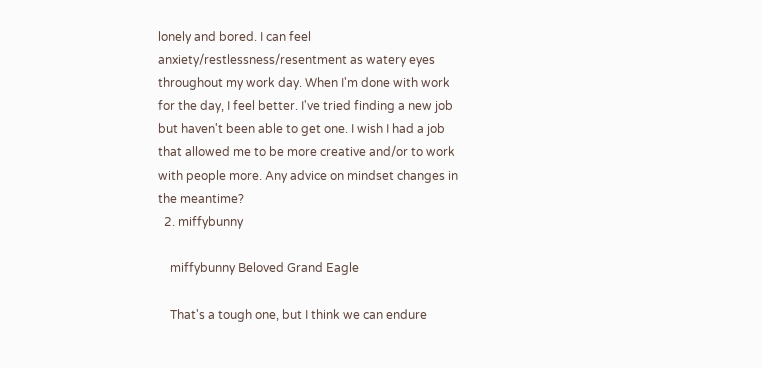lonely and bored. I can feel anxiety/restlessness/resentment as watery eyes throughout my work day. When I'm done with work for the day, I feel better. I've tried finding a new job but haven't been able to get one. I wish I had a job that allowed me to be more creative and/or to work with people more. Any advice on mindset changes in the meantime?
  2. miffybunny

    miffybunny Beloved Grand Eagle

    That's a tough one, but I think we can endure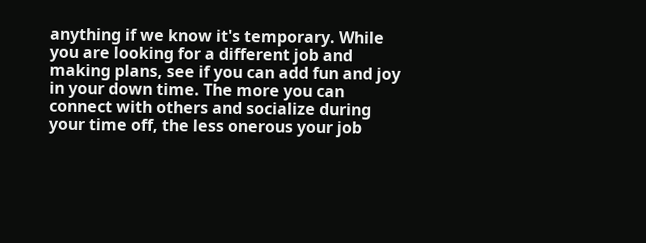anything if we know it's temporary. While you are looking for a different job and making plans, see if you can add fun and joy in your down time. The more you can connect with others and socialize during your time off, the less onerous your job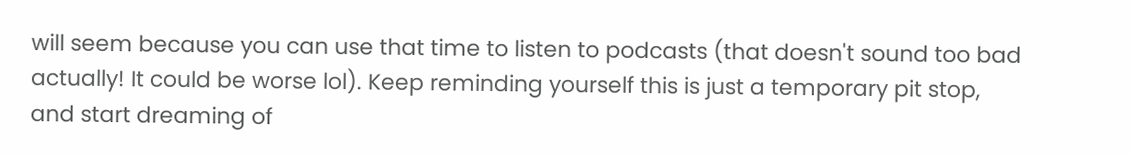will seem because you can use that time to listen to podcasts (that doesn't sound too bad actually! It could be worse lol). Keep reminding yourself this is just a temporary pit stop, and start dreaming of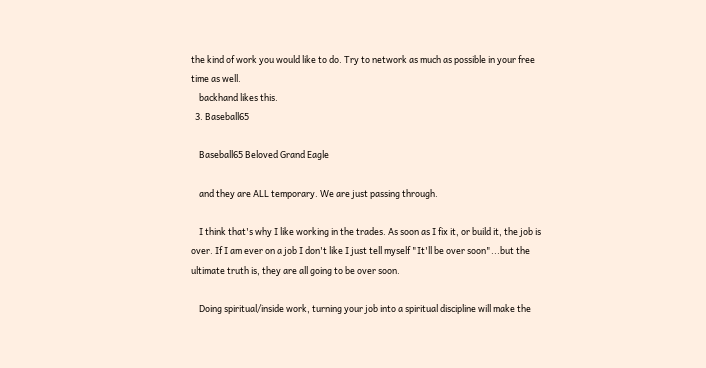the kind of work you would like to do. Try to network as much as possible in your free time as well.
    backhand likes this.
  3. Baseball65

    Baseball65 Beloved Grand Eagle

    and they are ALL temporary. We are just passing through.

    I think that's why I like working in the trades. As soon as I fix it, or build it, the job is over. If I am ever on a job I don't like I just tell myself "It'll be over soon"...but the ultimate truth is, they are all going to be over soon.

    Doing spiritual/inside work, turning your job into a spiritual discipline will make the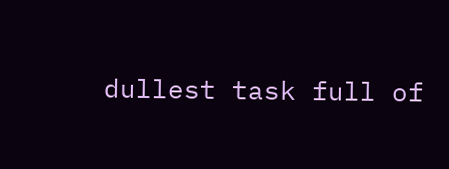dullest task full of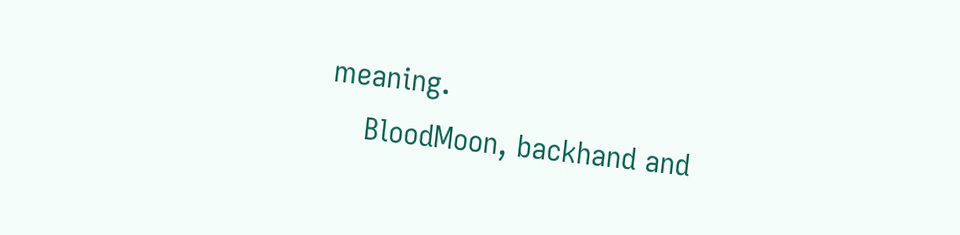meaning.
    BloodMoon, backhand and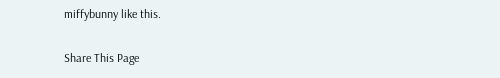miffybunny like this.

Share This Page